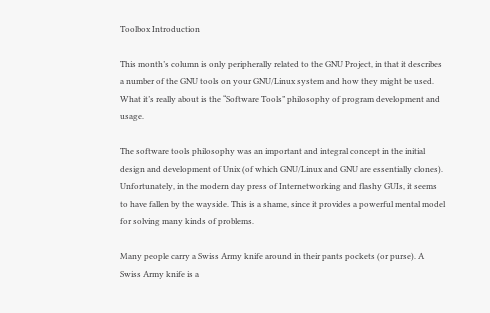Toolbox Introduction

This month’s column is only peripherally related to the GNU Project, in that it describes a number of the GNU tools on your GNU/Linux system and how they might be used. What it’s really about is the “Software Tools” philosophy of program development and usage.

The software tools philosophy was an important and integral concept in the initial design and development of Unix (of which GNU/Linux and GNU are essentially clones). Unfortunately, in the modern day press of Internetworking and flashy GUIs, it seems to have fallen by the wayside. This is a shame, since it provides a powerful mental model for solving many kinds of problems.

Many people carry a Swiss Army knife around in their pants pockets (or purse). A Swiss Army knife is a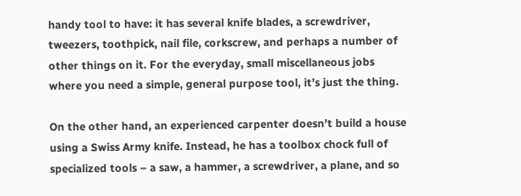handy tool to have: it has several knife blades, a screwdriver, tweezers, toothpick, nail file, corkscrew, and perhaps a number of other things on it. For the everyday, small miscellaneous jobs where you need a simple, general purpose tool, it’s just the thing.

On the other hand, an experienced carpenter doesn’t build a house using a Swiss Army knife. Instead, he has a toolbox chock full of specialized tools – a saw, a hammer, a screwdriver, a plane, and so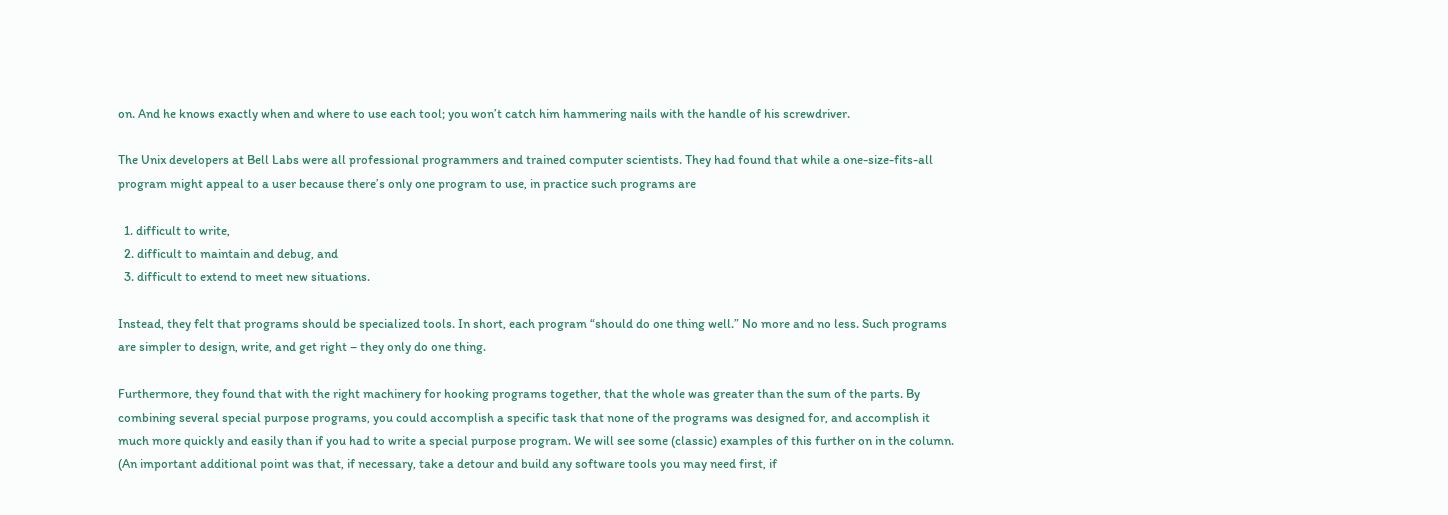on. And he knows exactly when and where to use each tool; you won’t catch him hammering nails with the handle of his screwdriver.

The Unix developers at Bell Labs were all professional programmers and trained computer scientists. They had found that while a one-size-fits-all program might appeal to a user because there’s only one program to use, in practice such programs are

  1. difficult to write,
  2. difficult to maintain and debug, and
  3. difficult to extend to meet new situations.

Instead, they felt that programs should be specialized tools. In short, each program “should do one thing well.” No more and no less. Such programs are simpler to design, write, and get right – they only do one thing.

Furthermore, they found that with the right machinery for hooking programs together, that the whole was greater than the sum of the parts. By combining several special purpose programs, you could accomplish a specific task that none of the programs was designed for, and accomplish it much more quickly and easily than if you had to write a special purpose program. We will see some (classic) examples of this further on in the column. (An important additional point was that, if necessary, take a detour and build any software tools you may need first, if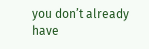you don’t already have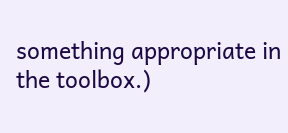something appropriate in the toolbox.)